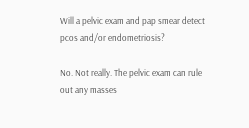Will a pelvic exam and pap smear detect pcos and/or endometriosis?

No. Not really. The pelvic exam can rule out any masses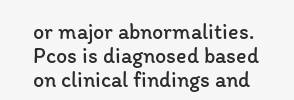or major abnormalities. Pcos is diagnosed based on clinical findings and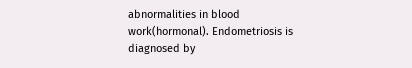abnormalities in blood work(hormonal). Endometriosis is diagnosed by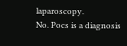laparoscopy.
No. Pocs is a diagnosis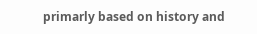primarly based on history and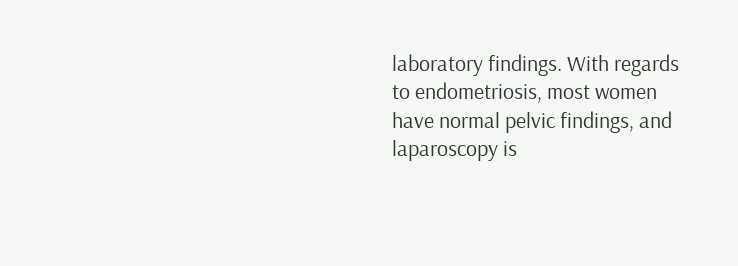laboratory findings. With regards to endometriosis, most women have normal pelvic findings, and laparoscopy is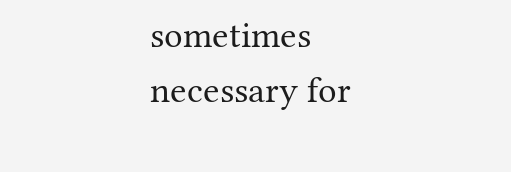sometimes necessary for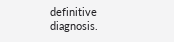definitive diagnosis.